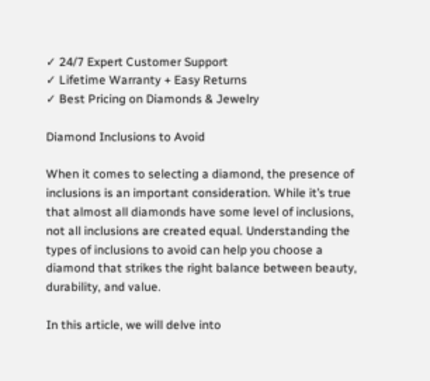✓ 24/7 Expert Customer Support
✓ Lifetime Warranty + Easy Returns
✓ Best Pricing on Diamonds & Jewelry

Diamond Inclusions to Avoid

When it comes to selecting a diamond, the presence of inclusions is an important consideration. While it’s true that almost all diamonds have some level of inclusions, not all inclusions are created equal. Understanding the types of inclusions to avoid can help you choose a diamond that strikes the right balance between beauty, durability, and value.

In this article, we will delve into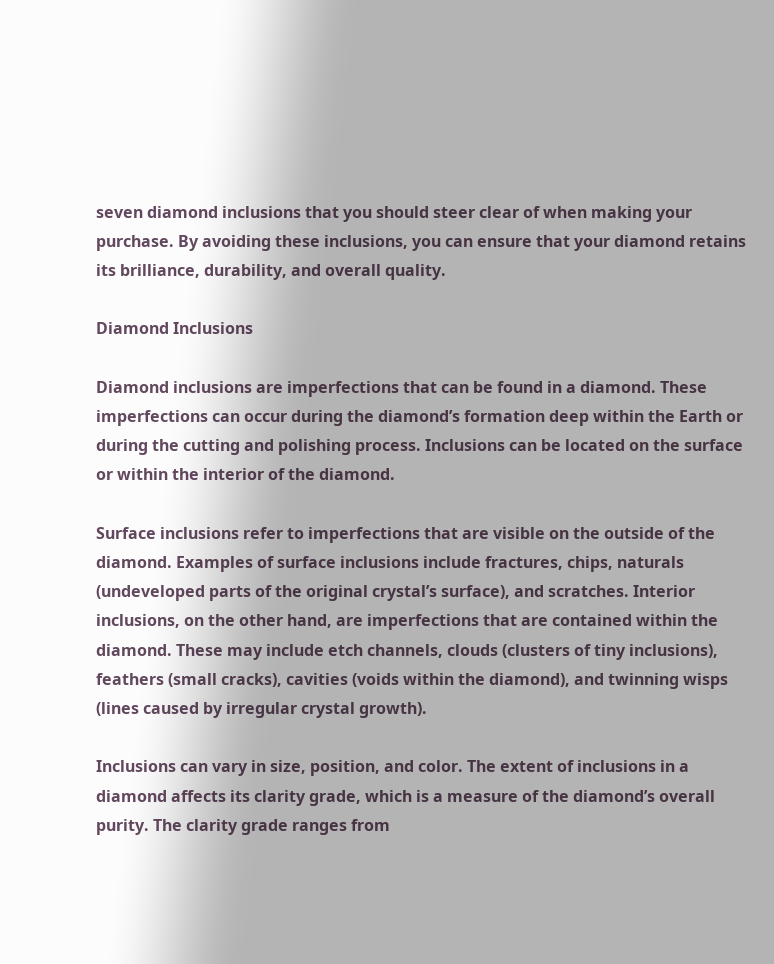seven diamond inclusions that you should steer clear of when making your purchase. By avoiding these inclusions, you can ensure that your diamond retains its brilliance, durability, and overall quality.

Diamond Inclusions

Diamond inclusions are imperfections that can be found in a diamond. These imperfections can occur during the diamond’s formation deep within the Earth or during the cutting and polishing process. Inclusions can be located on the surface or within the interior of the diamond.

Surface inclusions refer to imperfections that are visible on the outside of the diamond. Examples of surface inclusions include fractures, chips, naturals (undeveloped parts of the original crystal’s surface), and scratches. Interior inclusions, on the other hand, are imperfections that are contained within the diamond. These may include etch channels, clouds (clusters of tiny inclusions), feathers (small cracks), cavities (voids within the diamond), and twinning wisps (lines caused by irregular crystal growth).

Inclusions can vary in size, position, and color. The extent of inclusions in a diamond affects its clarity grade, which is a measure of the diamond’s overall purity. The clarity grade ranges from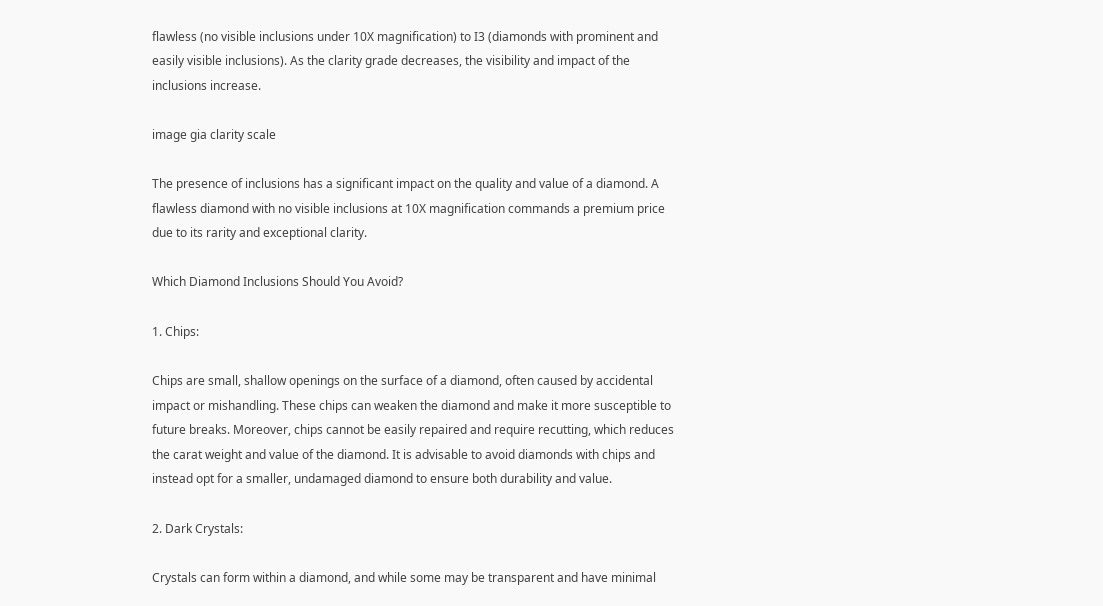flawless (no visible inclusions under 10X magnification) to I3 (diamonds with prominent and easily visible inclusions). As the clarity grade decreases, the visibility and impact of the inclusions increase.

image gia clarity scale

The presence of inclusions has a significant impact on the quality and value of a diamond. A flawless diamond with no visible inclusions at 10X magnification commands a premium price due to its rarity and exceptional clarity.

Which Diamond Inclusions Should You Avoid?

1. Chips:

Chips are small, shallow openings on the surface of a diamond, often caused by accidental impact or mishandling. These chips can weaken the diamond and make it more susceptible to future breaks. Moreover, chips cannot be easily repaired and require recutting, which reduces the carat weight and value of the diamond. It is advisable to avoid diamonds with chips and instead opt for a smaller, undamaged diamond to ensure both durability and value.

2. Dark Crystals:

Crystals can form within a diamond, and while some may be transparent and have minimal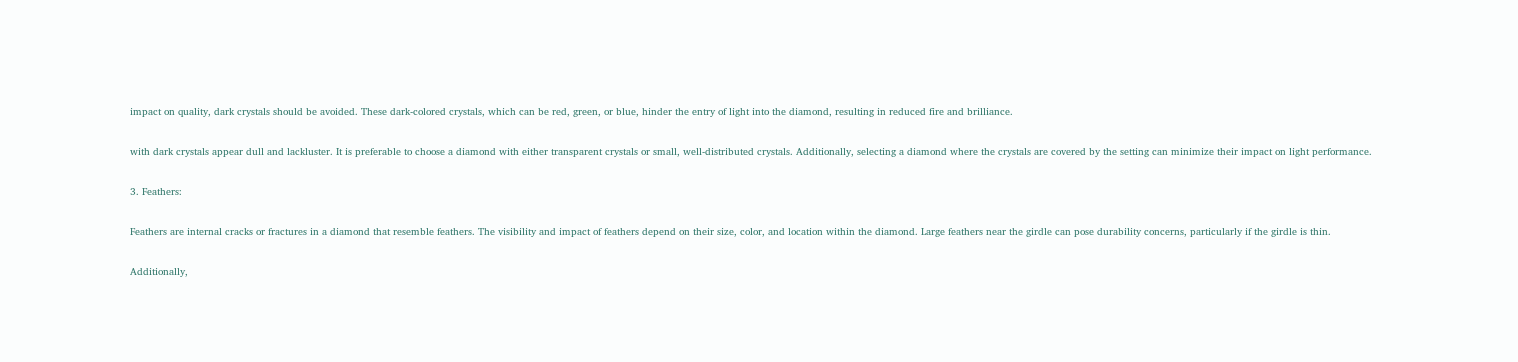impact on quality, dark crystals should be avoided. These dark-colored crystals, which can be red, green, or blue, hinder the entry of light into the diamond, resulting in reduced fire and brilliance.

with dark crystals appear dull and lackluster. It is preferable to choose a diamond with either transparent crystals or small, well-distributed crystals. Additionally, selecting a diamond where the crystals are covered by the setting can minimize their impact on light performance.

3. Feathers:

Feathers are internal cracks or fractures in a diamond that resemble feathers. The visibility and impact of feathers depend on their size, color, and location within the diamond. Large feathers near the girdle can pose durability concerns, particularly if the girdle is thin.

Additionally,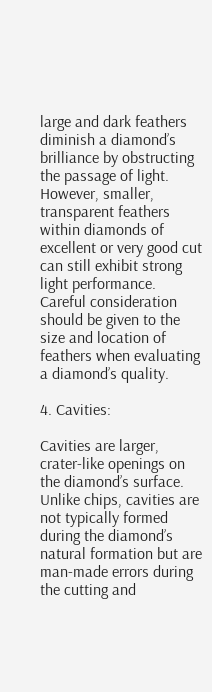large and dark feathers diminish a diamond’s brilliance by obstructing the passage of light. However, smaller, transparent feathers within diamonds of excellent or very good cut can still exhibit strong light performance. Careful consideration should be given to the size and location of feathers when evaluating a diamond’s quality.

4. Cavities:

Cavities are larger, crater-like openings on the diamond’s surface. Unlike chips, cavities are not typically formed during the diamond’s natural formation but are man-made errors during the cutting and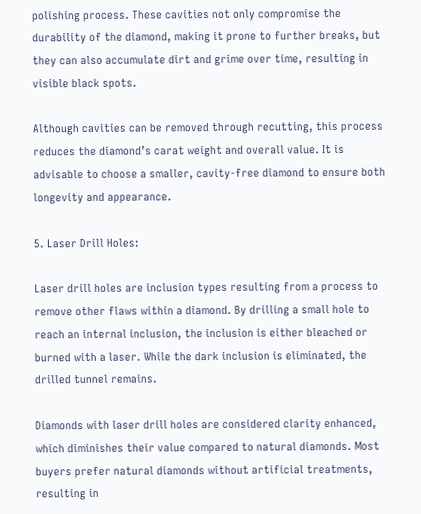polishing process. These cavities not only compromise the durability of the diamond, making it prone to further breaks, but they can also accumulate dirt and grime over time, resulting in visible black spots.

Although cavities can be removed through recutting, this process reduces the diamond’s carat weight and overall value. It is advisable to choose a smaller, cavity-free diamond to ensure both longevity and appearance.

5. Laser Drill Holes:

Laser drill holes are inclusion types resulting from a process to remove other flaws within a diamond. By drilling a small hole to reach an internal inclusion, the inclusion is either bleached or burned with a laser. While the dark inclusion is eliminated, the drilled tunnel remains.

Diamonds with laser drill holes are considered clarity enhanced, which diminishes their value compared to natural diamonds. Most buyers prefer natural diamonds without artificial treatments, resulting in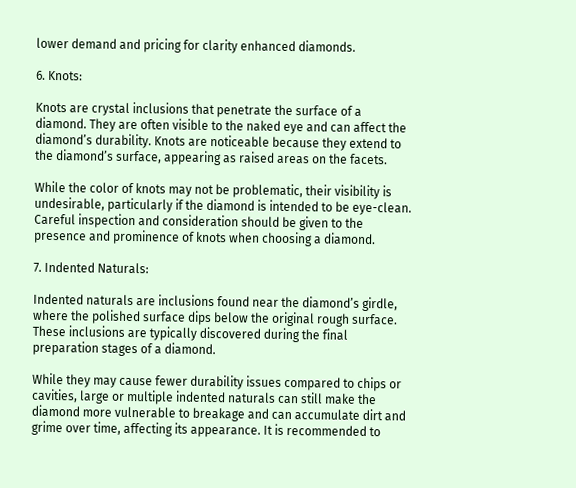lower demand and pricing for clarity enhanced diamonds.

6. Knots:

Knots are crystal inclusions that penetrate the surface of a diamond. They are often visible to the naked eye and can affect the diamond’s durability. Knots are noticeable because they extend to the diamond’s surface, appearing as raised areas on the facets.

While the color of knots may not be problematic, their visibility is undesirable, particularly if the diamond is intended to be eye-clean. Careful inspection and consideration should be given to the presence and prominence of knots when choosing a diamond.

7. Indented Naturals:

Indented naturals are inclusions found near the diamond’s girdle, where the polished surface dips below the original rough surface. These inclusions are typically discovered during the final preparation stages of a diamond.

While they may cause fewer durability issues compared to chips or cavities, large or multiple indented naturals can still make the diamond more vulnerable to breakage and can accumulate dirt and grime over time, affecting its appearance. It is recommended to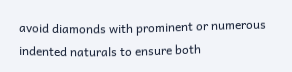avoid diamonds with prominent or numerous indented naturals to ensure both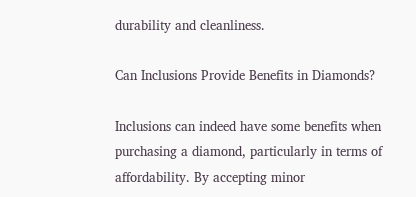durability and cleanliness.

Can Inclusions Provide Benefits in Diamonds?

Inclusions can indeed have some benefits when purchasing a diamond, particularly in terms of affordability. By accepting minor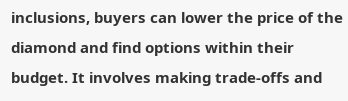inclusions, buyers can lower the price of the diamond and find options within their budget. It involves making trade-offs and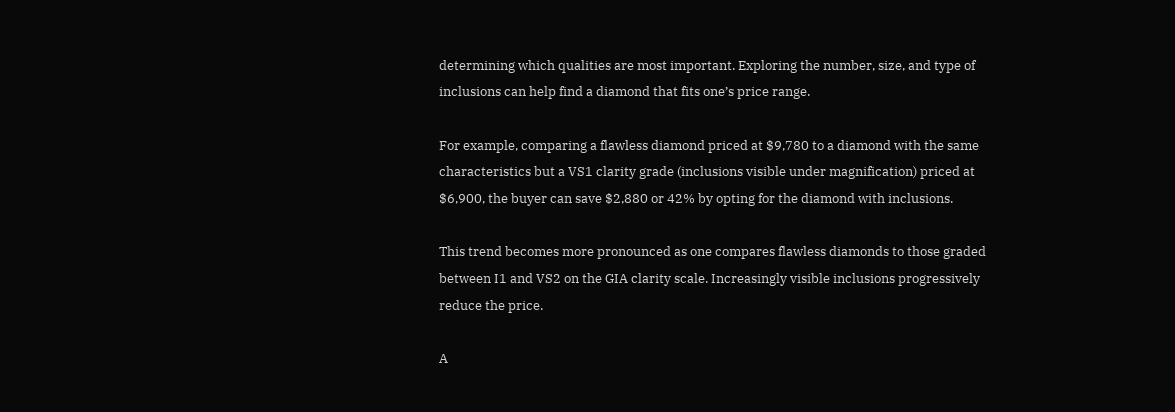determining which qualities are most important. Exploring the number, size, and type of inclusions can help find a diamond that fits one’s price range.

For example, comparing a flawless diamond priced at $9,780 to a diamond with the same characteristics but a VS1 clarity grade (inclusions visible under magnification) priced at $6,900, the buyer can save $2,880 or 42% by opting for the diamond with inclusions.

This trend becomes more pronounced as one compares flawless diamonds to those graded between I1 and VS2 on the GIA clarity scale. Increasingly visible inclusions progressively reduce the price.

A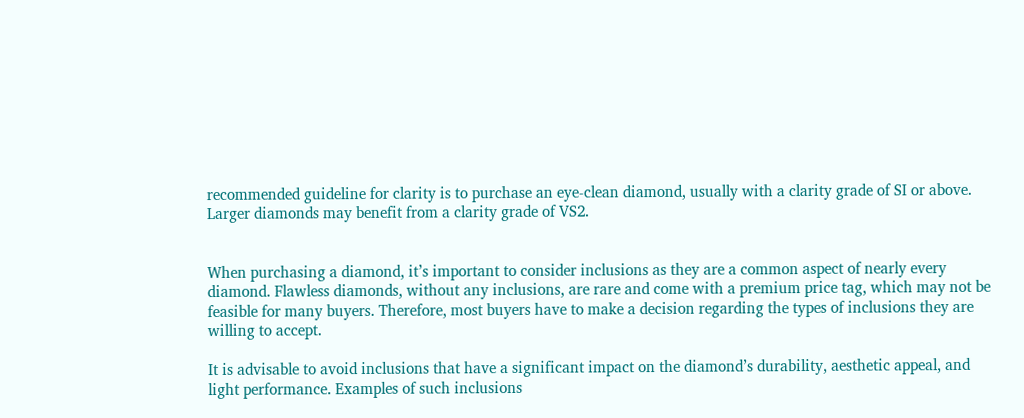recommended guideline for clarity is to purchase an eye-clean diamond, usually with a clarity grade of SI or above. Larger diamonds may benefit from a clarity grade of VS2.


When purchasing a diamond, it’s important to consider inclusions as they are a common aspect of nearly every diamond. Flawless diamonds, without any inclusions, are rare and come with a premium price tag, which may not be feasible for many buyers. Therefore, most buyers have to make a decision regarding the types of inclusions they are willing to accept.

It is advisable to avoid inclusions that have a significant impact on the diamond’s durability, aesthetic appeal, and light performance. Examples of such inclusions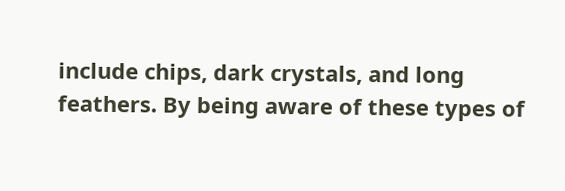include chips, dark crystals, and long feathers. By being aware of these types of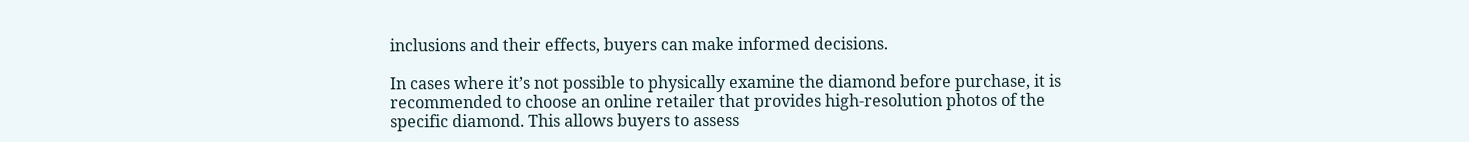inclusions and their effects, buyers can make informed decisions.

In cases where it’s not possible to physically examine the diamond before purchase, it is recommended to choose an online retailer that provides high-resolution photos of the specific diamond. This allows buyers to assess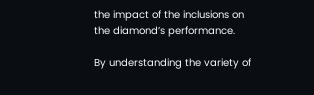the impact of the inclusions on the diamond’s performance.

By understanding the variety of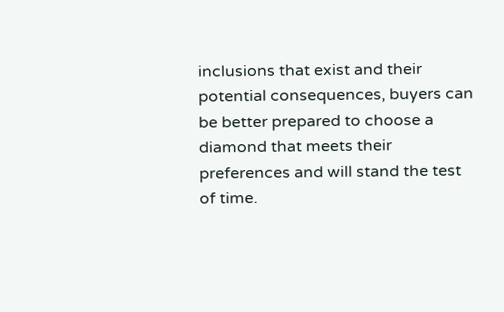inclusions that exist and their potential consequences, buyers can be better prepared to choose a diamond that meets their preferences and will stand the test of time.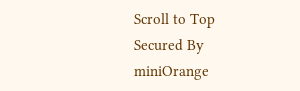Scroll to Top
Secured By miniOrange